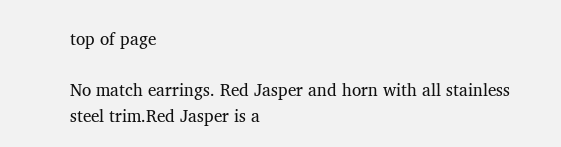top of page

No match earrings. Red Jasper and horn with all stainless steel trim.Red Jasper is a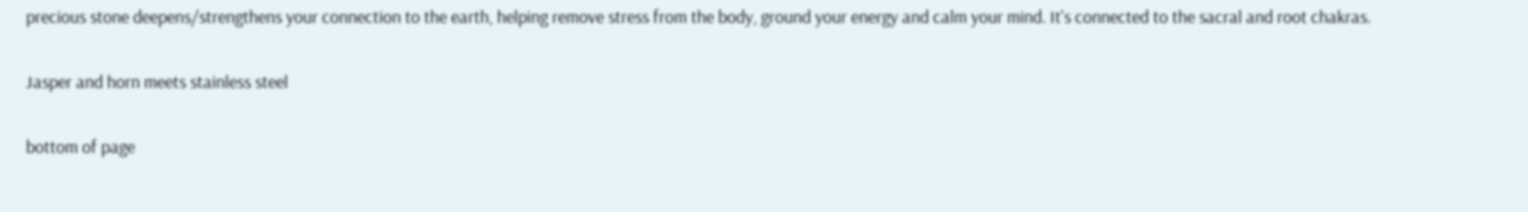precious stone deepens/strengthens your connection to the earth, helping remove stress from the body, ground your energy and calm your mind. It's connected to the sacral and root chakras.

Jasper and horn meets stainless steel

bottom of page